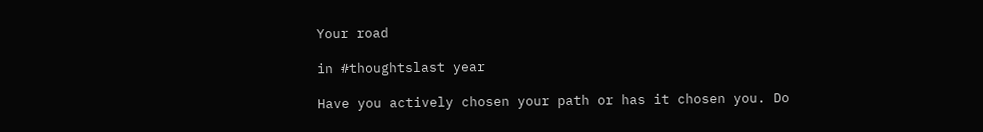Your road

in #thoughtslast year

Have you actively chosen your path or has it chosen you. Do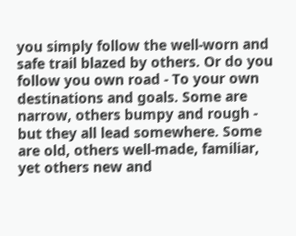you simply follow the well-worn and safe trail blazed by others. Or do you follow you own road - To your own destinations and goals. Some are narrow, others bumpy and rough - but they all lead somewhere. Some are old, others well-made, familiar, yet others new and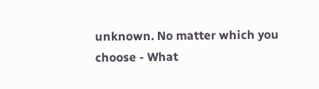unknown. No matter which you choose - What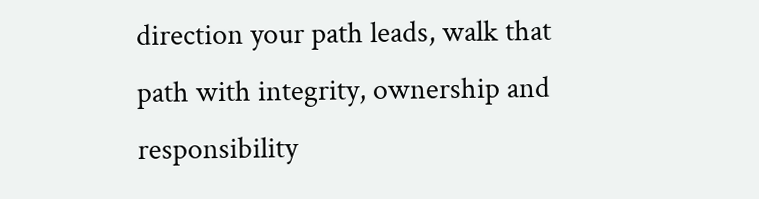direction your path leads, walk that path with integrity, ownership and responsibility